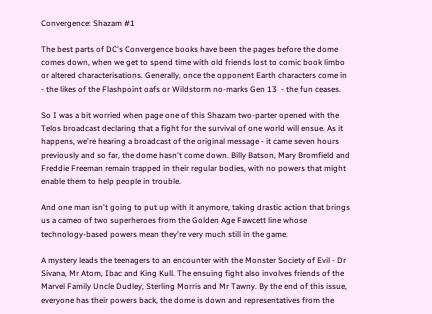Convergence: Shazam #1

The best parts of DC's Convergence books have been the pages before the dome comes down, when we get to spend time with old friends lost to comic book limbo or altered characterisations. Generally, once the opponent Earth characters come in - the likes of the Flashpoint oafs or Wildstorm no-marks Gen 13  - the fun ceases.

So I was a bit worried when page one of this Shazam two-parter opened with the Telos broadcast declaring that a fight for the survival of one world will ensue. As it happens, we're hearing a broadcast of the original message - it came seven hours previously and so far, the dome hasn't come down. Billy Batson, Mary Bromfield and Freddie Freeman remain trapped in their regular bodies, with no powers that might enable them to help people in trouble.

And one man isn't going to put up with it anymore, taking drastic action that brings us a cameo of two superheroes from the Golden Age Fawcett line whose technology-based powers mean they're very much still in the game.

A mystery leads the teenagers to an encounter with the Monster Society of Evil - Dr Sivana, Mr Atom, Ibac and King Kull. The ensuing fight also involves friends of the Marvel Family Uncle Dudley, Sterling Morris and Mr Tawny. By the end of this issue, everyone has their powers back, the dome is down and representatives from the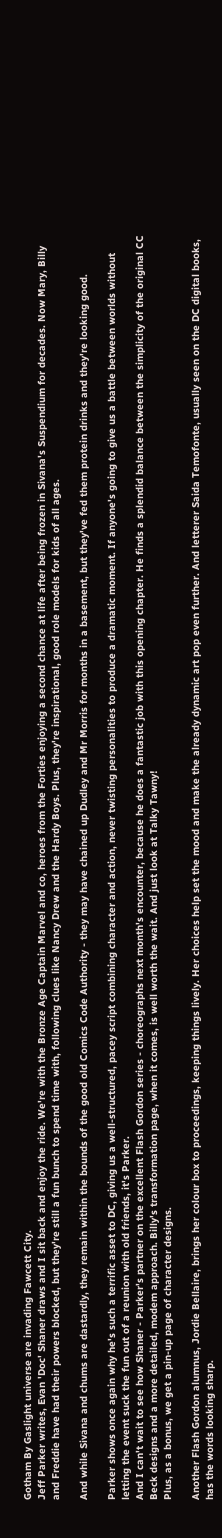Gotham By Gaslight universe are invading Fawcett City.
Jeff Parker writes, Evan 'Doc' Shaner draws and I sit back and enjoy the ride. We're with the Bronze Age Captain Marvel and co, heroes from the Forties enjoying a second chance at life after being frozen in Sivana's Suspendium for decades. Now Mary, Billy and Freddie have had their powers blocked, but they're still a fun bunch to spend time with, following clues like Nancy Drew and the Hardy Boys. Plus, they're inspirational, good role models for kids of all ages.

And while Sivana and chums are dastardly, they remain within the bounds of the good old Comics Code Authority - they may have chained up Dudley and Mr Morris for months in a basement, but they've fed them protein drinks and they're looking good.

Parker shows once again why he's such a terrific asset to DC, giving us a well-structured, pacey script combining character and action, never twisting personalities to produce a dramatic moment. If anyone's going to give us a battle between worlds without letting the event suck the fun out of a reunion with old friends, it's Parker.
And I can't wait to see how Shaner - Parker's partner on the excellent Flash Gordon series - choreographs next month's encounter, because he does a fantastic job with this opening chapter. He finds a splendid balance between the simplicity of the original CC Beck designs and a more detailed, modem approach. Billy's transformation page, when it comes, is well worth the wait. And just look at Talky Tawny!
Plus, as a bonus, we get a pin-up page of character designs.

Another Flash Gordon alumnus, Jordie Bellaire, brings her colour box to proceedings, keeping things lively. Her choices help set the mood and make the already dynamic art pop even further. And letterer Saida Temofonte, usually seen on the DC digital books, has the words looking sharp.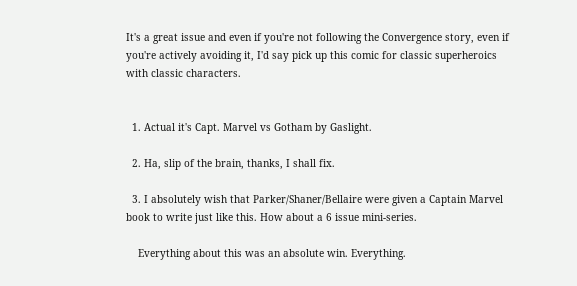It's a great issue and even if you're not following the Convergence story, even if you're actively avoiding it, I'd say pick up this comic for classic superheroics with classic characters.


  1. Actual it's Capt. Marvel vs Gotham by Gaslight.

  2. Ha, slip of the brain, thanks, I shall fix.

  3. I absolutely wish that Parker/Shaner/Bellaire were given a Captain Marvel book to write just like this. How about a 6 issue mini-series.

    Everything about this was an absolute win. Everything.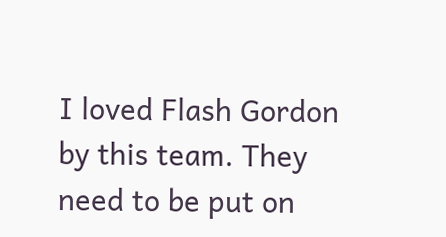I loved Flash Gordon by this team. They need to be put on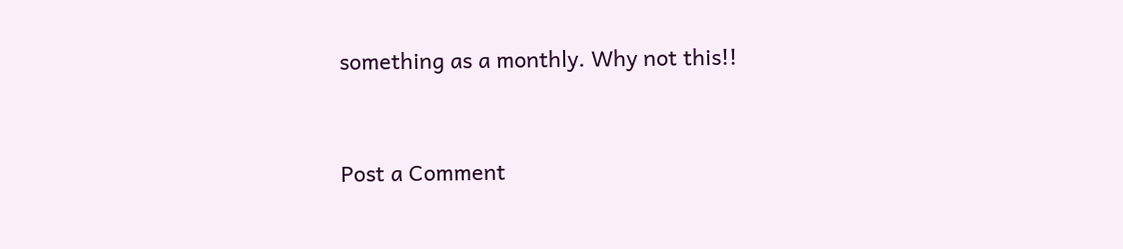something as a monthly. Why not this!!


Post a Comment